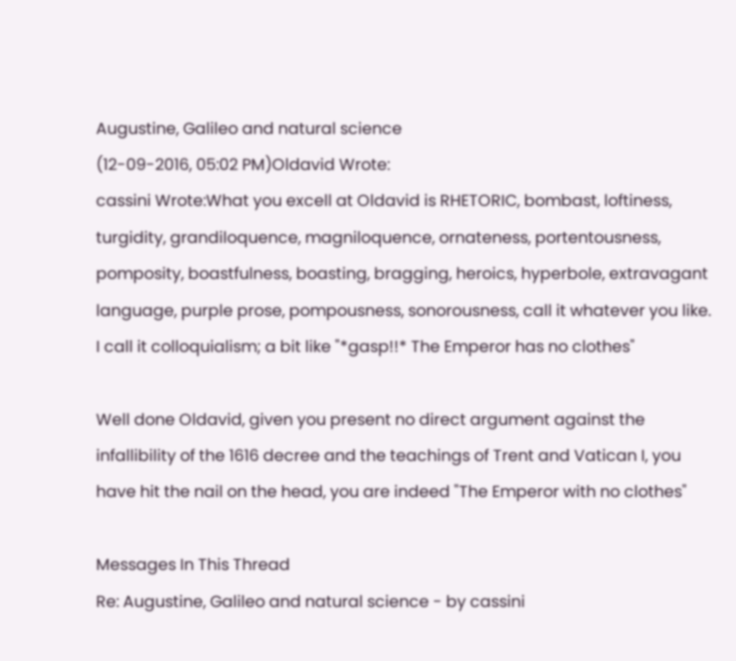Augustine, Galileo and natural science
(12-09-2016, 05:02 PM)Oldavid Wrote:
cassini Wrote:What you excell at Oldavid is RHETORIC, bombast, loftiness, turgidity, grandiloquence, magniloquence, ornateness, portentousness, pomposity, boastfulness, boasting, bragging, heroics, hyperbole, extravagant language, purple prose, pompousness, sonorousness, call it whatever you like.
I call it colloquialism; a bit like "*gasp!!* The Emperor has no clothes"

Well done Oldavid, given you present no direct argument against the infallibility of the 1616 decree and the teachings of Trent and Vatican I, you have hit the nail on the head, you are indeed "The Emperor with no clothes"

Messages In This Thread
Re: Augustine, Galileo and natural science - by cassini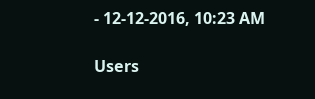- 12-12-2016, 10:23 AM

Users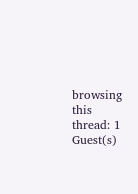browsing this thread: 1 Guest(s)